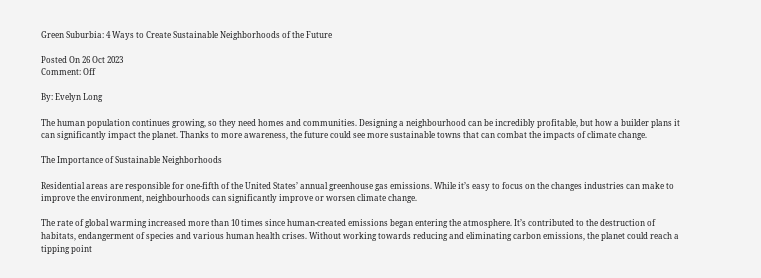Green Suburbia: 4 Ways to Create Sustainable Neighborhoods of the Future

Posted On 26 Oct 2023
Comment: Off

By: Evelyn Long

The human population continues growing, so they need homes and communities. Designing a neighbourhood can be incredibly profitable, but how a builder plans it can significantly impact the planet. Thanks to more awareness, the future could see more sustainable towns that can combat the impacts of climate change.

The Importance of Sustainable Neighborhoods

Residential areas are responsible for one-fifth of the United States’ annual greenhouse gas emissions. While it’s easy to focus on the changes industries can make to improve the environment, neighbourhoods can significantly improve or worsen climate change.

The rate of global warming increased more than 10 times since human-created emissions began entering the atmosphere. It’s contributed to the destruction of habitats, endangerment of species and various human health crises. Without working towards reducing and eliminating carbon emissions, the planet could reach a tipping point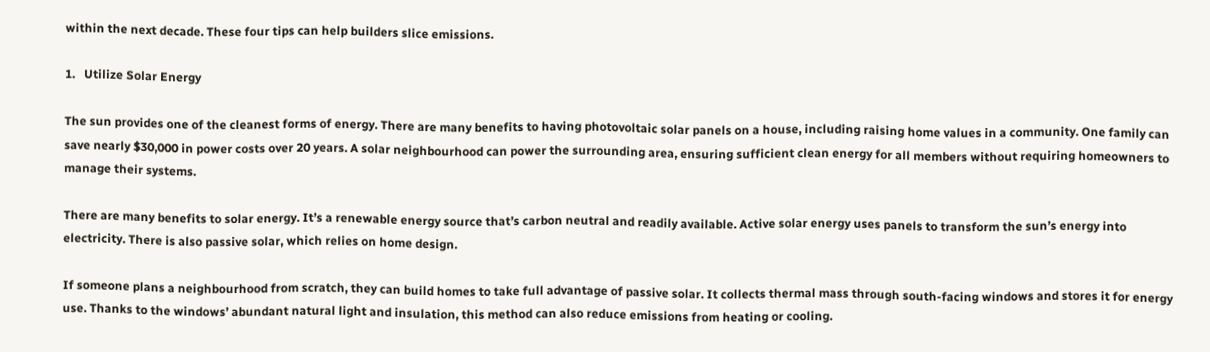within the next decade. These four tips can help builders slice emissions.

1.   Utilize Solar Energy

The sun provides one of the cleanest forms of energy. There are many benefits to having photovoltaic solar panels on a house, including raising home values in a community. One family can save nearly $30,000 in power costs over 20 years. A solar neighbourhood can power the surrounding area, ensuring sufficient clean energy for all members without requiring homeowners to manage their systems.

There are many benefits to solar energy. It’s a renewable energy source that’s carbon neutral and readily available. Active solar energy uses panels to transform the sun’s energy into electricity. There is also passive solar, which relies on home design.

If someone plans a neighbourhood from scratch, they can build homes to take full advantage of passive solar. It collects thermal mass through south-facing windows and stores it for energy use. Thanks to the windows’ abundant natural light and insulation, this method can also reduce emissions from heating or cooling.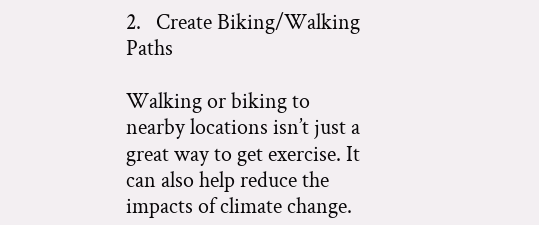2.   Create Biking/Walking Paths

Walking or biking to nearby locations isn’t just a great way to get exercise. It can also help reduce the impacts of climate change.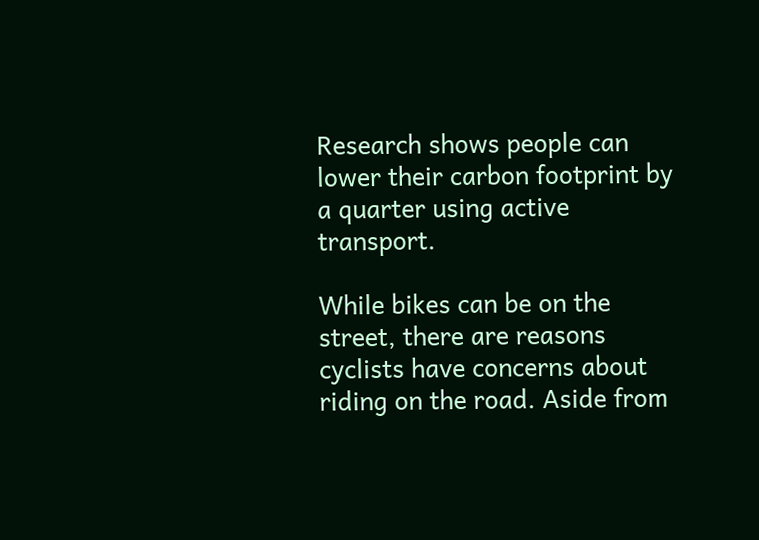Research shows people can lower their carbon footprint by a quarter using active transport.

While bikes can be on the street, there are reasons cyclists have concerns about riding on the road. Aside from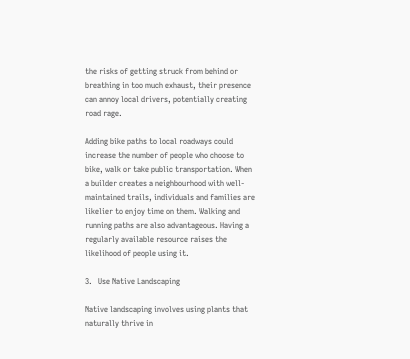the risks of getting struck from behind or breathing in too much exhaust, their presence can annoy local drivers, potentially creating road rage.

Adding bike paths to local roadways could increase the number of people who choose to bike, walk or take public transportation. When a builder creates a neighbourhood with well-maintained trails, individuals and families are likelier to enjoy time on them. Walking and running paths are also advantageous. Having a regularly available resource raises the likelihood of people using it.

3.   Use Native Landscaping

Native landscaping involves using plants that naturally thrive in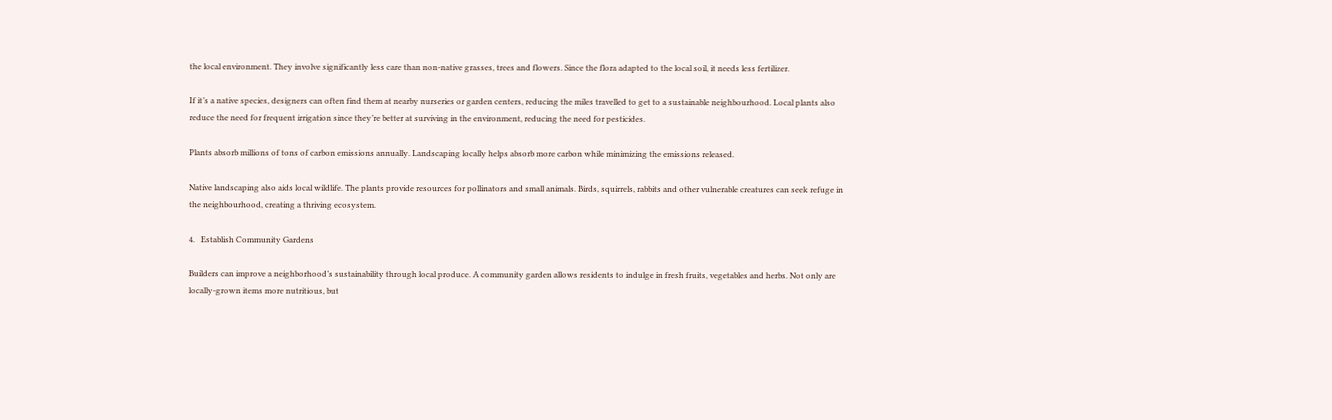the local environment. They involve significantly less care than non-native grasses, trees and flowers. Since the flora adapted to the local soil, it needs less fertilizer.

If it’s a native species, designers can often find them at nearby nurseries or garden centers, reducing the miles travelled to get to a sustainable neighbourhood. Local plants also reduce the need for frequent irrigation since they’re better at surviving in the environment, reducing the need for pesticides.

Plants absorb millions of tons of carbon emissions annually. Landscaping locally helps absorb more carbon while minimizing the emissions released.

Native landscaping also aids local wildlife. The plants provide resources for pollinators and small animals. Birds, squirrels, rabbits and other vulnerable creatures can seek refuge in the neighbourhood, creating a thriving ecosystem.

4.   Establish Community Gardens

Builders can improve a neighborhood’s sustainability through local produce. A community garden allows residents to indulge in fresh fruits, vegetables and herbs. Not only are locally-grown items more nutritious, but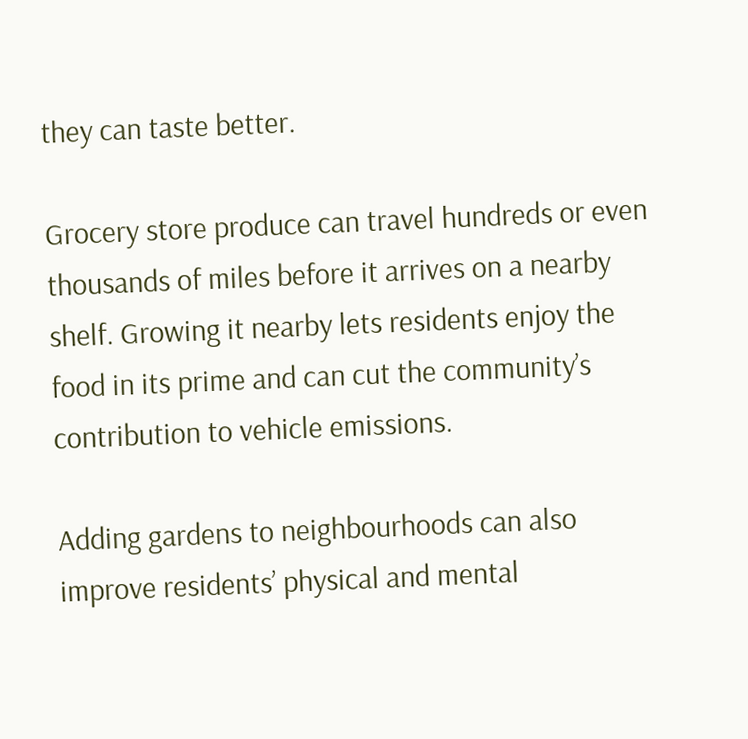they can taste better.

Grocery store produce can travel hundreds or even thousands of miles before it arrives on a nearby shelf. Growing it nearby lets residents enjoy the food in its prime and can cut the community’s contribution to vehicle emissions.

Adding gardens to neighbourhoods can also improve residents’ physical and mental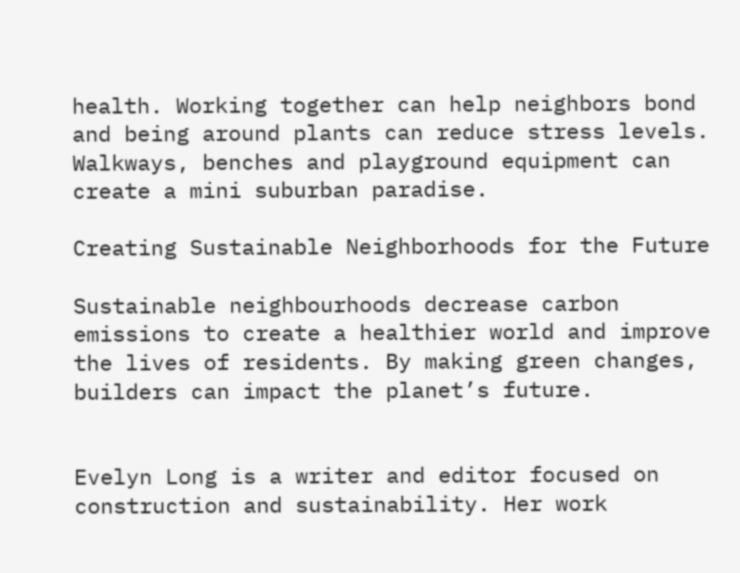health. Working together can help neighbors bond and being around plants can reduce stress levels. Walkways, benches and playground equipment can create a mini suburban paradise.

Creating Sustainable Neighborhoods for the Future

Sustainable neighbourhoods decrease carbon emissions to create a healthier world and improve the lives of residents. By making green changes, builders can impact the planet’s future.


Evelyn Long is a writer and editor focused on construction and sustainability. Her work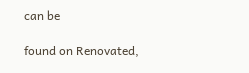can be

found on Renovated,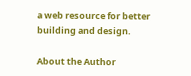a web resource for better building and design.

About the Author